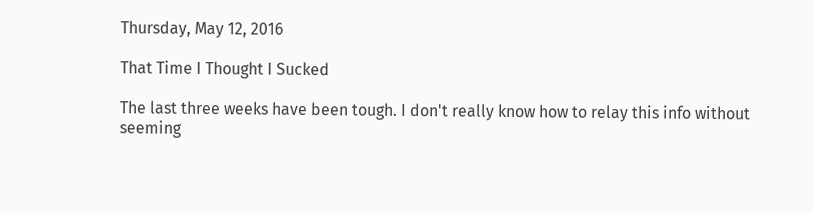Thursday, May 12, 2016

That Time I Thought I Sucked

The last three weeks have been tough. I don't really know how to relay this info without seeming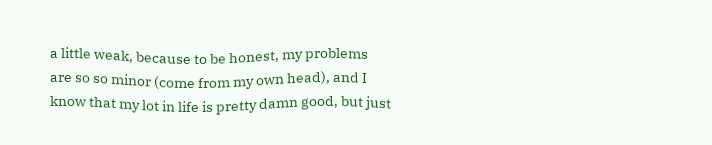a little weak, because to be honest, my problems are so so minor (come from my own head), and I know that my lot in life is pretty damn good, but just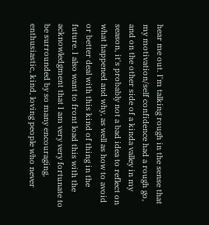hear me out. I'm talking rough in the sense that my motivation/self confidence had a rough go, and on the other side of a kinda valley in my season, it's probably not a bad idea to reflect on what happened and why, as well as how to avoid or better deal with this kind of thing in the future. I also want to front load this with the acknowledgment that I am very very fortunate to be surrounded by so many encouraging, enthusiastic, kind, loving people who never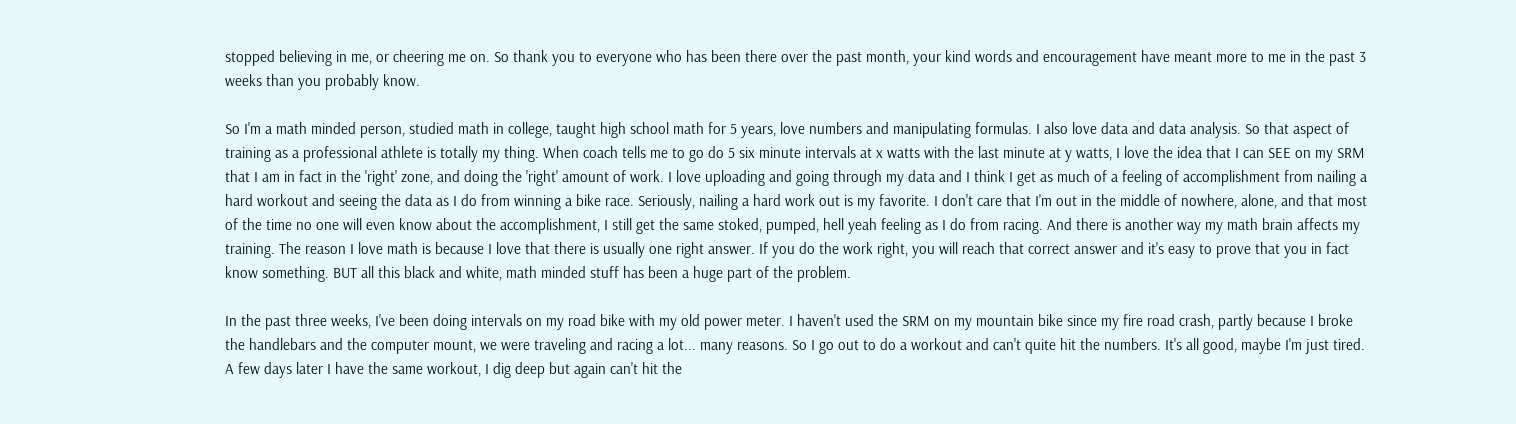stopped believing in me, or cheering me on. So thank you to everyone who has been there over the past month, your kind words and encouragement have meant more to me in the past 3 weeks than you probably know.

So I'm a math minded person, studied math in college, taught high school math for 5 years, love numbers and manipulating formulas. I also love data and data analysis. So that aspect of training as a professional athlete is totally my thing. When coach tells me to go do 5 six minute intervals at x watts with the last minute at y watts, I love the idea that I can SEE on my SRM that I am in fact in the 'right' zone, and doing the 'right' amount of work. I love uploading and going through my data and I think I get as much of a feeling of accomplishment from nailing a hard workout and seeing the data as I do from winning a bike race. Seriously, nailing a hard work out is my favorite. I don't care that I'm out in the middle of nowhere, alone, and that most of the time no one will even know about the accomplishment, I still get the same stoked, pumped, hell yeah feeling as I do from racing. And there is another way my math brain affects my training. The reason I love math is because I love that there is usually one right answer. If you do the work right, you will reach that correct answer and it's easy to prove that you in fact know something. BUT all this black and white, math minded stuff has been a huge part of the problem.

In the past three weeks, I've been doing intervals on my road bike with my old power meter. I haven't used the SRM on my mountain bike since my fire road crash, partly because I broke the handlebars and the computer mount, we were traveling and racing a lot... many reasons. So I go out to do a workout and can't quite hit the numbers. It's all good, maybe I'm just tired. A few days later I have the same workout, I dig deep but again can't hit the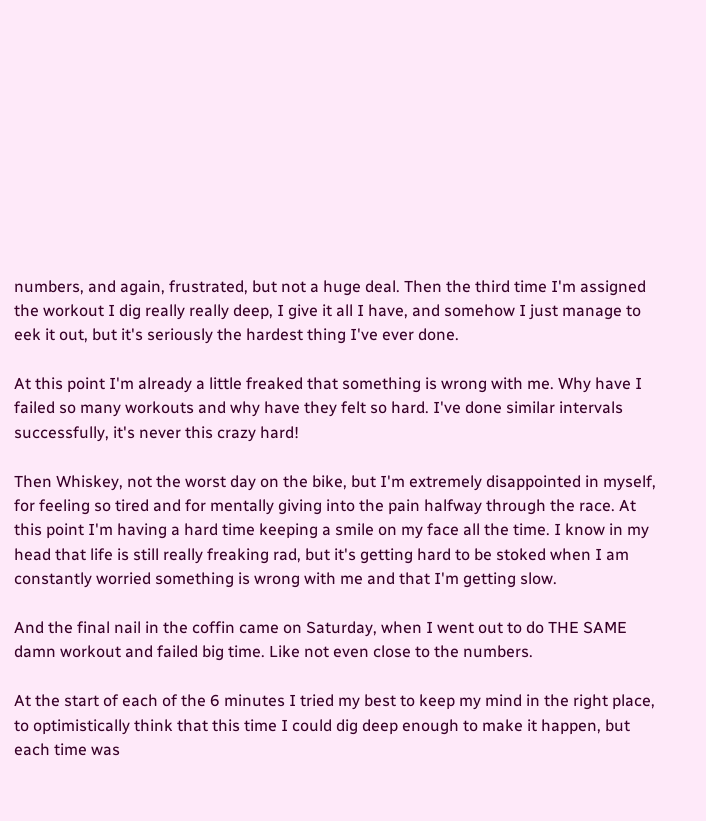numbers, and again, frustrated, but not a huge deal. Then the third time I'm assigned the workout I dig really really deep, I give it all I have, and somehow I just manage to eek it out, but it's seriously the hardest thing I've ever done.

At this point I'm already a little freaked that something is wrong with me. Why have I failed so many workouts and why have they felt so hard. I've done similar intervals successfully, it's never this crazy hard!

Then Whiskey, not the worst day on the bike, but I'm extremely disappointed in myself, for feeling so tired and for mentally giving into the pain halfway through the race. At this point I'm having a hard time keeping a smile on my face all the time. I know in my head that life is still really freaking rad, but it's getting hard to be stoked when I am constantly worried something is wrong with me and that I'm getting slow.

And the final nail in the coffin came on Saturday, when I went out to do THE SAME damn workout and failed big time. Like not even close to the numbers.

At the start of each of the 6 minutes I tried my best to keep my mind in the right place, to optimistically think that this time I could dig deep enough to make it happen, but each time was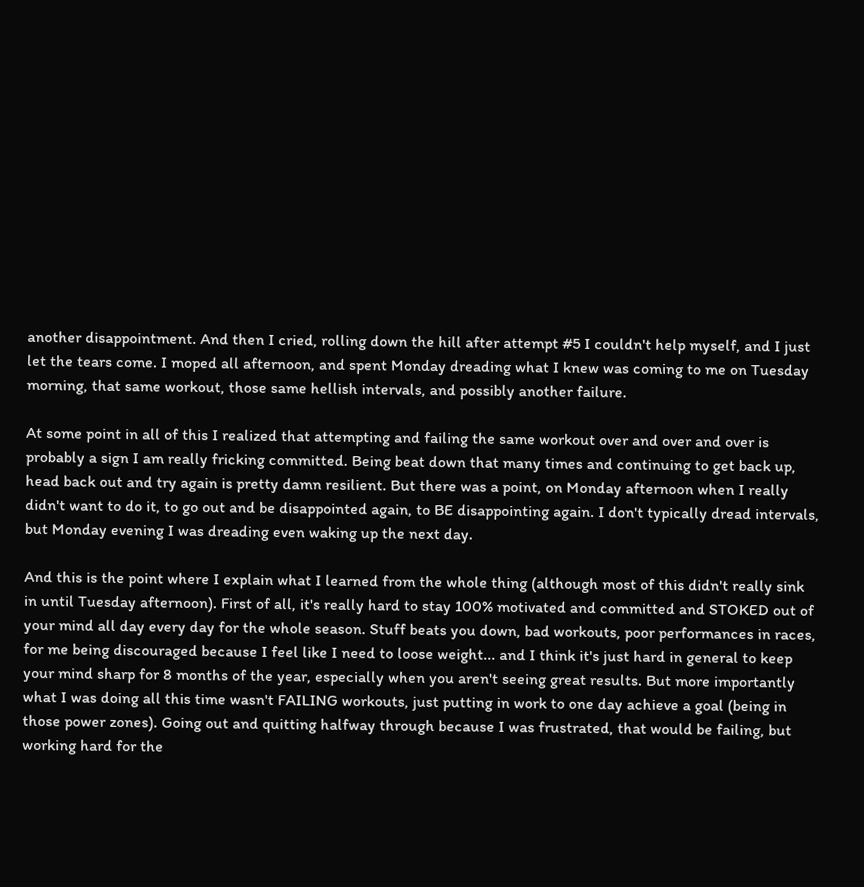another disappointment. And then I cried, rolling down the hill after attempt #5 I couldn't help myself, and I just let the tears come. I moped all afternoon, and spent Monday dreading what I knew was coming to me on Tuesday morning, that same workout, those same hellish intervals, and possibly another failure.

At some point in all of this I realized that attempting and failing the same workout over and over and over is probably a sign I am really fricking committed. Being beat down that many times and continuing to get back up, head back out and try again is pretty damn resilient. But there was a point, on Monday afternoon when I really didn't want to do it, to go out and be disappointed again, to BE disappointing again. I don't typically dread intervals, but Monday evening I was dreading even waking up the next day.

And this is the point where I explain what I learned from the whole thing (although most of this didn't really sink in until Tuesday afternoon). First of all, it's really hard to stay 100% motivated and committed and STOKED out of your mind all day every day for the whole season. Stuff beats you down, bad workouts, poor performances in races, for me being discouraged because I feel like I need to loose weight... and I think it's just hard in general to keep your mind sharp for 8 months of the year, especially when you aren't seeing great results. But more importantly what I was doing all this time wasn't FAILING workouts, just putting in work to one day achieve a goal (being in those power zones). Going out and quitting halfway through because I was frustrated, that would be failing, but working hard for the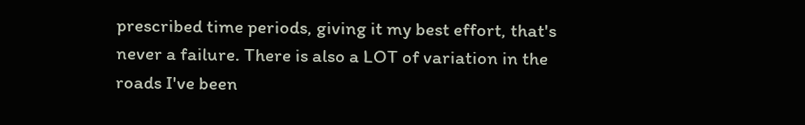prescribed time periods, giving it my best effort, that's never a failure. There is also a LOT of variation in the roads I've been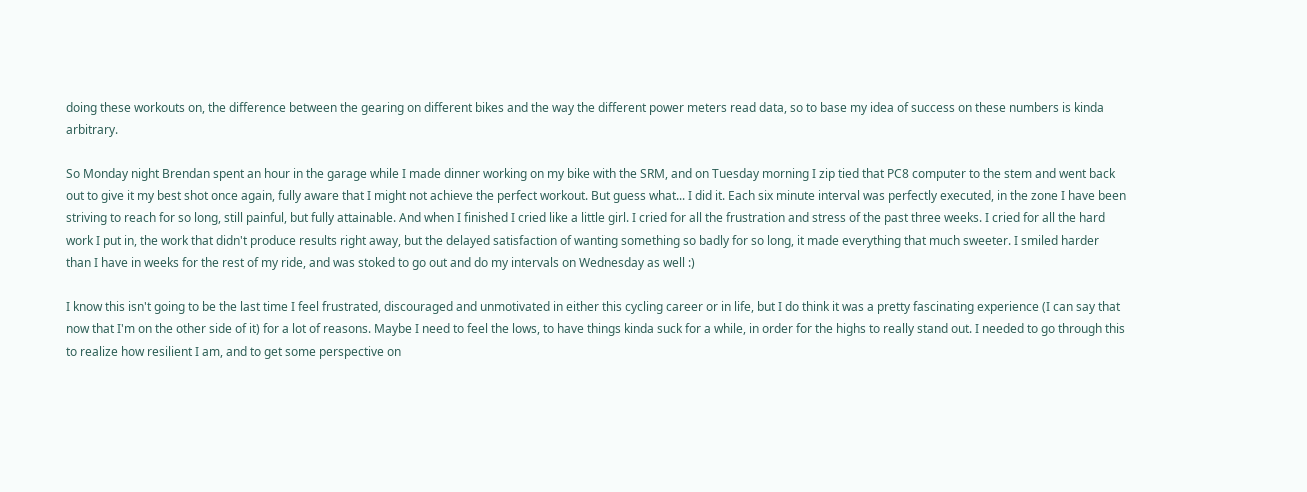doing these workouts on, the difference between the gearing on different bikes and the way the different power meters read data, so to base my idea of success on these numbers is kinda arbitrary.

So Monday night Brendan spent an hour in the garage while I made dinner working on my bike with the SRM, and on Tuesday morning I zip tied that PC8 computer to the stem and went back out to give it my best shot once again, fully aware that I might not achieve the perfect workout. But guess what... I did it. Each six minute interval was perfectly executed, in the zone I have been striving to reach for so long, still painful, but fully attainable. And when I finished I cried like a little girl. I cried for all the frustration and stress of the past three weeks. I cried for all the hard work I put in, the work that didn't produce results right away, but the delayed satisfaction of wanting something so badly for so long, it made everything that much sweeter. I smiled harder than I have in weeks for the rest of my ride, and was stoked to go out and do my intervals on Wednesday as well :)

I know this isn't going to be the last time I feel frustrated, discouraged and unmotivated in either this cycling career or in life, but I do think it was a pretty fascinating experience (I can say that now that I'm on the other side of it) for a lot of reasons. Maybe I need to feel the lows, to have things kinda suck for a while, in order for the highs to really stand out. I needed to go through this to realize how resilient I am, and to get some perspective on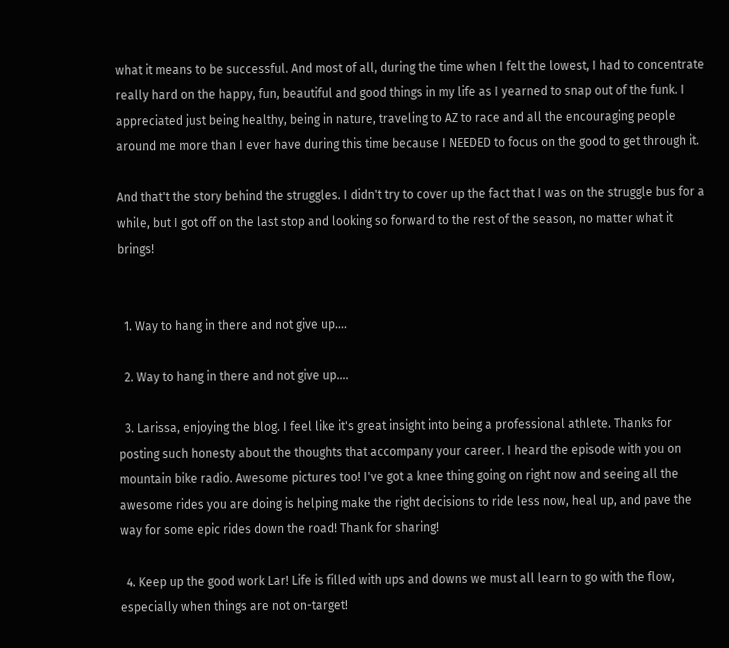what it means to be successful. And most of all, during the time when I felt the lowest, I had to concentrate really hard on the happy, fun, beautiful and good things in my life as I yearned to snap out of the funk. I appreciated just being healthy, being in nature, traveling to AZ to race and all the encouraging people around me more than I ever have during this time because I NEEDED to focus on the good to get through it.

And that't the story behind the struggles. I didn't try to cover up the fact that I was on the struggle bus for a while, but I got off on the last stop and looking so forward to the rest of the season, no matter what it brings!


  1. Way to hang in there and not give up....

  2. Way to hang in there and not give up....

  3. Larissa, enjoying the blog. I feel like it's great insight into being a professional athlete. Thanks for posting such honesty about the thoughts that accompany your career. I heard the episode with you on mountain bike radio. Awesome pictures too! I've got a knee thing going on right now and seeing all the awesome rides you are doing is helping make the right decisions to ride less now, heal up, and pave the way for some epic rides down the road! Thank for sharing!

  4. Keep up the good work Lar! Life is filled with ups and downs we must all learn to go with the flow, especially when things are not on-target!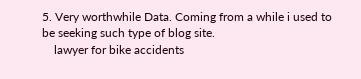5. Very worthwhile Data. Coming from a while i used to be seeking such type of blog site.
    lawyer for bike accidents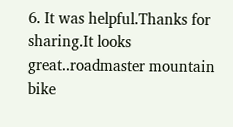6. It was helpful.Thanks for sharing.It looks great..roadmaster mountain bike